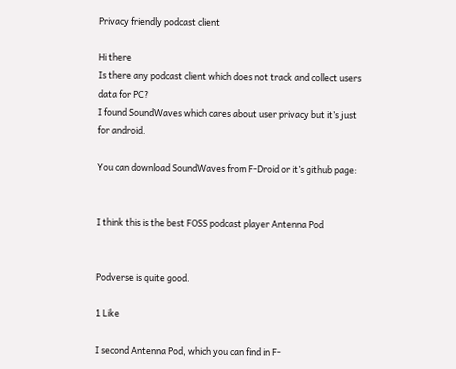Privacy friendly podcast client

Hi there
Is there any podcast client which does not track and collect users data for PC?
I found SoundWaves which cares about user privacy but it’s just for android.

You can download SoundWaves from F-Droid or it’s github page:


I think this is the best FOSS podcast player Antenna Pod


Podverse is quite good.

1 Like

I second Antenna Pod, which you can find in F-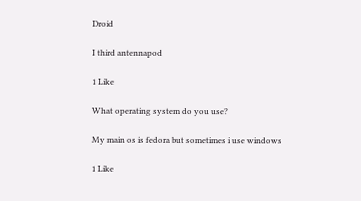Droid

I third antennapod

1 Like

What operating system do you use?

My main os is fedora but sometimes i use windows

1 Like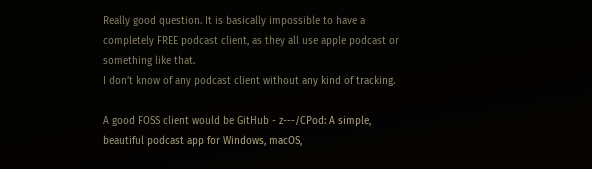Really good question. It is basically impossible to have a completely FREE podcast client, as they all use apple podcast or something like that.
I don’t know of any podcast client without any kind of tracking.

A good FOSS client would be GitHub - z---/CPod: A simple, beautiful podcast app for Windows, macOS,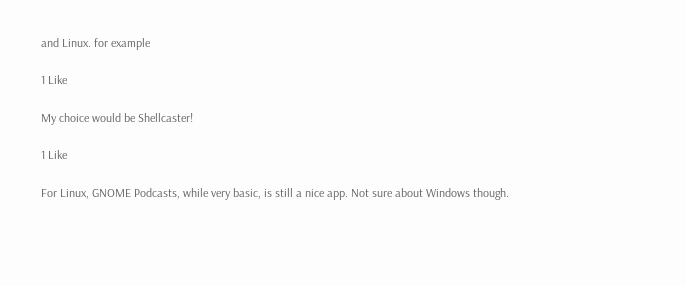and Linux. for example

1 Like

My choice would be Shellcaster!

1 Like

For Linux, GNOME Podcasts, while very basic, is still a nice app. Not sure about Windows though.